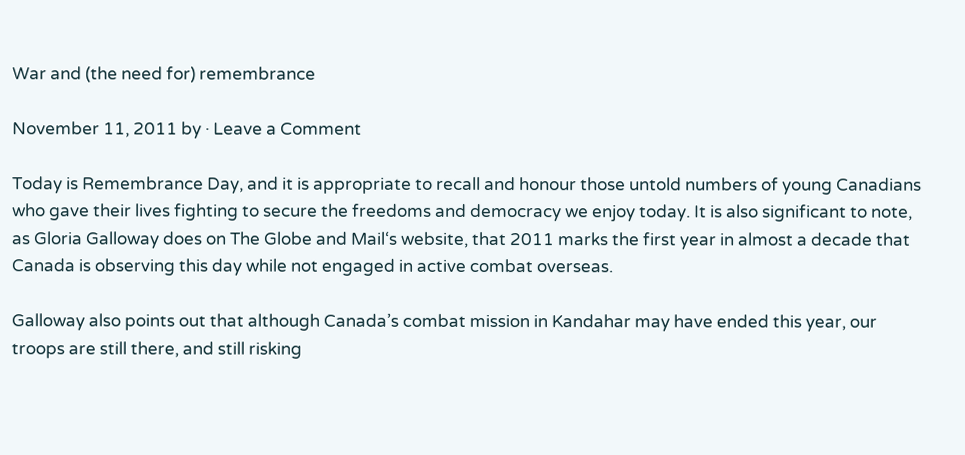War and (the need for) remembrance

November 11, 2011 by · Leave a Comment

Today is Remembrance Day, and it is appropriate to recall and honour those untold numbers of young Canadians who gave their lives fighting to secure the freedoms and democracy we enjoy today. It is also significant to note, as Gloria Galloway does on The Globe and Mail‘s website, that 2011 marks the first year in almost a decade that Canada is observing this day while not engaged in active combat overseas.

Galloway also points out that although Canada’s combat mission in Kandahar may have ended this year, our troops are still there, and still risking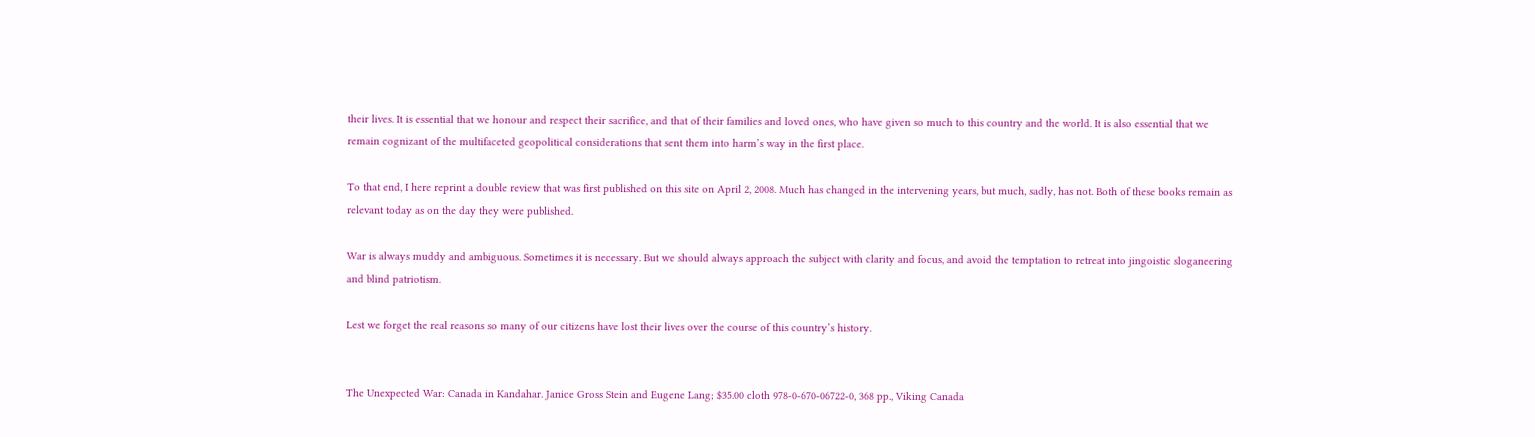their lives. It is essential that we honour and respect their sacrifice, and that of their families and loved ones, who have given so much to this country and the world. It is also essential that we remain cognizant of the multifaceted geopolitical considerations that sent them into harm’s way in the first place.

To that end, I here reprint a double review that was first published on this site on April 2, 2008. Much has changed in the intervening years, but much, sadly, has not. Both of these books remain as relevant today as on the day they were published.

War is always muddy and ambiguous. Sometimes it is necessary. But we should always approach the subject with clarity and focus, and avoid the temptation to retreat into jingoistic sloganeering and blind patriotism.

Lest we forget the real reasons so many of our citizens have lost their lives over the course of this country’s history.


The Unexpected War: Canada in Kandahar. Janice Gross Stein and Eugene Lang; $35.00 cloth 978-0-670-06722-0, 368 pp., Viking Canada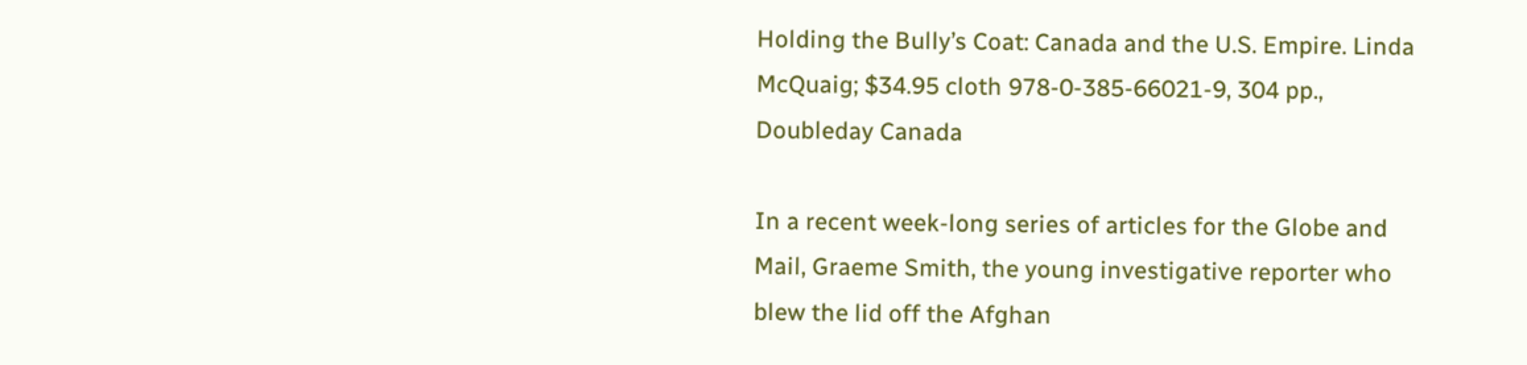Holding the Bully’s Coat: Canada and the U.S. Empire. Linda McQuaig; $34.95 cloth 978-0-385-66021-9, 304 pp., Doubleday Canada

In a recent week-long series of articles for the Globe and Mail, Graeme Smith, the young investigative reporter who blew the lid off the Afghan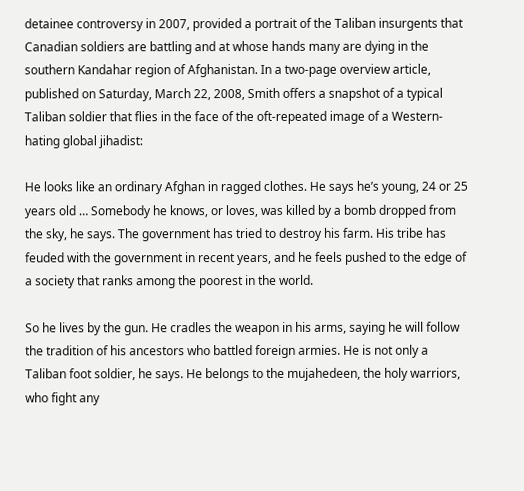detainee controversy in 2007, provided a portrait of the Taliban insurgents that Canadian soldiers are battling and at whose hands many are dying in the southern Kandahar region of Afghanistan. In a two-page overview article, published on Saturday, March 22, 2008, Smith offers a snapshot of a typical Taliban soldier that flies in the face of the oft-repeated image of a Western-hating global jihadist:

He looks like an ordinary Afghan in ragged clothes. He says he’s young, 24 or 25 years old … Somebody he knows, or loves, was killed by a bomb dropped from the sky, he says. The government has tried to destroy his farm. His tribe has feuded with the government in recent years, and he feels pushed to the edge of a society that ranks among the poorest in the world.

So he lives by the gun. He cradles the weapon in his arms, saying he will follow the tradition of his ancestors who battled foreign armies. He is not only a Taliban foot soldier, he says. He belongs to the mujahedeen, the holy warriors, who fight any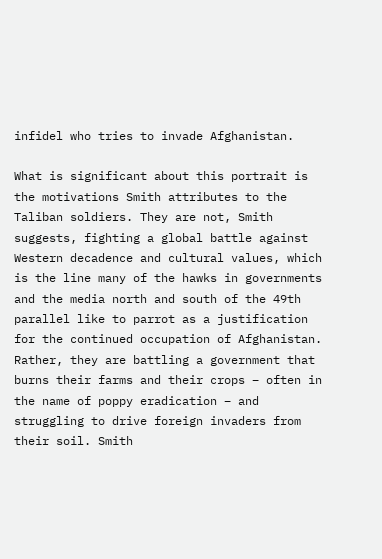infidel who tries to invade Afghanistan.

What is significant about this portrait is the motivations Smith attributes to the Taliban soldiers. They are not, Smith suggests, fighting a global battle against Western decadence and cultural values, which is the line many of the hawks in governments and the media north and south of the 49th parallel like to parrot as a justification for the continued occupation of Afghanistan. Rather, they are battling a government that burns their farms and their crops – often in the name of poppy eradication – and struggling to drive foreign invaders from their soil. Smith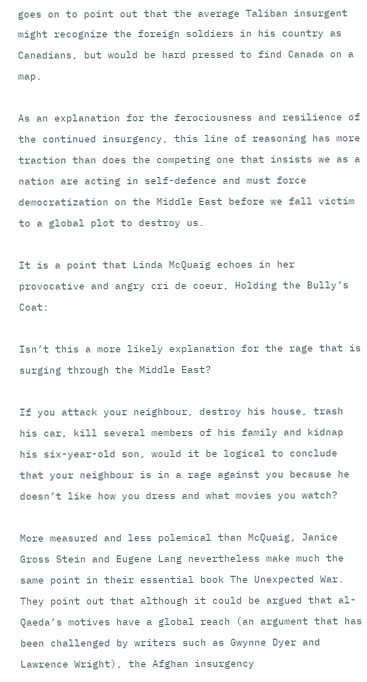goes on to point out that the average Taliban insurgent might recognize the foreign soldiers in his country as Canadians, but would be hard pressed to find Canada on a map.

As an explanation for the ferociousness and resilience of the continued insurgency, this line of reasoning has more traction than does the competing one that insists we as a nation are acting in self-defence and must force democratization on the Middle East before we fall victim to a global plot to destroy us.

It is a point that Linda McQuaig echoes in her provocative and angry cri de coeur, Holding the Bully’s Coat:

Isn’t this a more likely explanation for the rage that is surging through the Middle East?

If you attack your neighbour, destroy his house, trash his car, kill several members of his family and kidnap his six-year-old son, would it be logical to conclude that your neighbour is in a rage against you because he doesn’t like how you dress and what movies you watch?

More measured and less polemical than McQuaig, Janice Gross Stein and Eugene Lang nevertheless make much the same point in their essential book The Unexpected War. They point out that although it could be argued that al-Qaeda’s motives have a global reach (an argument that has been challenged by writers such as Gwynne Dyer and Lawrence Wright), the Afghan insurgency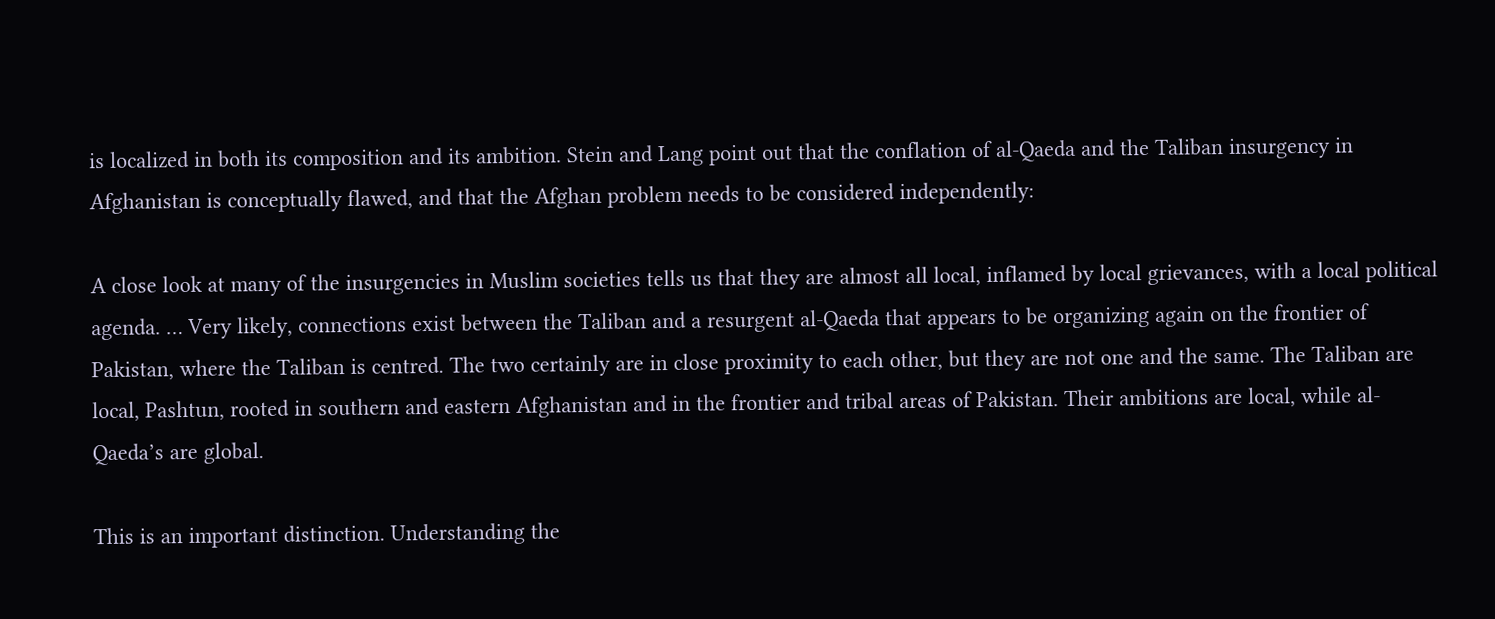is localized in both its composition and its ambition. Stein and Lang point out that the conflation of al-Qaeda and the Taliban insurgency in Afghanistan is conceptually flawed, and that the Afghan problem needs to be considered independently:

A close look at many of the insurgencies in Muslim societies tells us that they are almost all local, inflamed by local grievances, with a local political agenda. … Very likely, connections exist between the Taliban and a resurgent al-Qaeda that appears to be organizing again on the frontier of Pakistan, where the Taliban is centred. The two certainly are in close proximity to each other, but they are not one and the same. The Taliban are local, Pashtun, rooted in southern and eastern Afghanistan and in the frontier and tribal areas of Pakistan. Their ambitions are local, while al-Qaeda’s are global.

This is an important distinction. Understanding the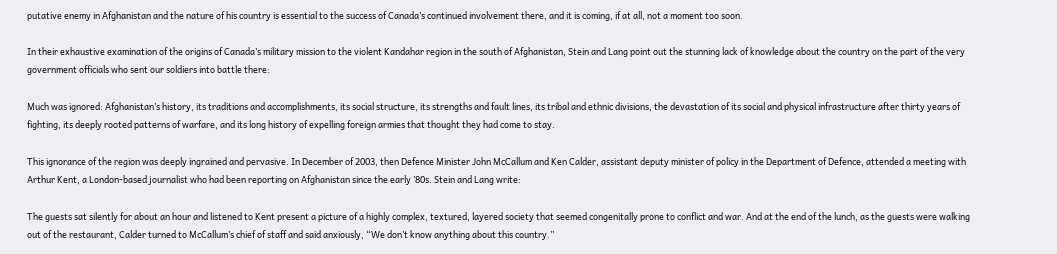putative enemy in Afghanistan and the nature of his country is essential to the success of Canada’s continued involvement there, and it is coming, if at all, not a moment too soon.

In their exhaustive examination of the origins of Canada’s military mission to the violent Kandahar region in the south of Afghanistan, Stein and Lang point out the stunning lack of knowledge about the country on the part of the very government officials who sent our soldiers into battle there:

Much was ignored: Afghanistan’s history, its traditions and accomplishments, its social structure, its strengths and fault lines, its tribal and ethnic divisions, the devastation of its social and physical infrastructure after thirty years of fighting, its deeply rooted patterns of warfare, and its long history of expelling foreign armies that thought they had come to stay.

This ignorance of the region was deeply ingrained and pervasive. In December of 2003, then Defence Minister John McCallum and Ken Calder, assistant deputy minister of policy in the Department of Defence, attended a meeting with Arthur Kent, a London-based journalist who had been reporting on Afghanistan since the early ’80s. Stein and Lang write:

The guests sat silently for about an hour and listened to Kent present a picture of a highly complex, textured, layered society that seemed congenitally prone to conflict and war. And at the end of the lunch, as the guests were walking out of the restaurant, Calder turned to McCallum’s chief of staff and said anxiously, “We don’t know anything about this country.”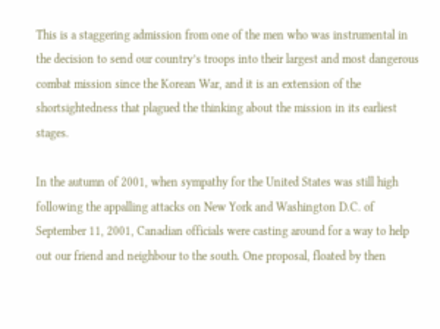This is a staggering admission from one of the men who was instrumental in the decision to send our country’s troops into their largest and most dangerous combat mission since the Korean War, and it is an extension of the shortsightedness that plagued the thinking about the mission in its earliest stages.

In the autumn of 2001, when sympathy for the United States was still high following the appalling attacks on New York and Washington D.C. of September 11, 2001, Canadian officials were casting around for a way to help out our friend and neighbour to the south. One proposal, floated by then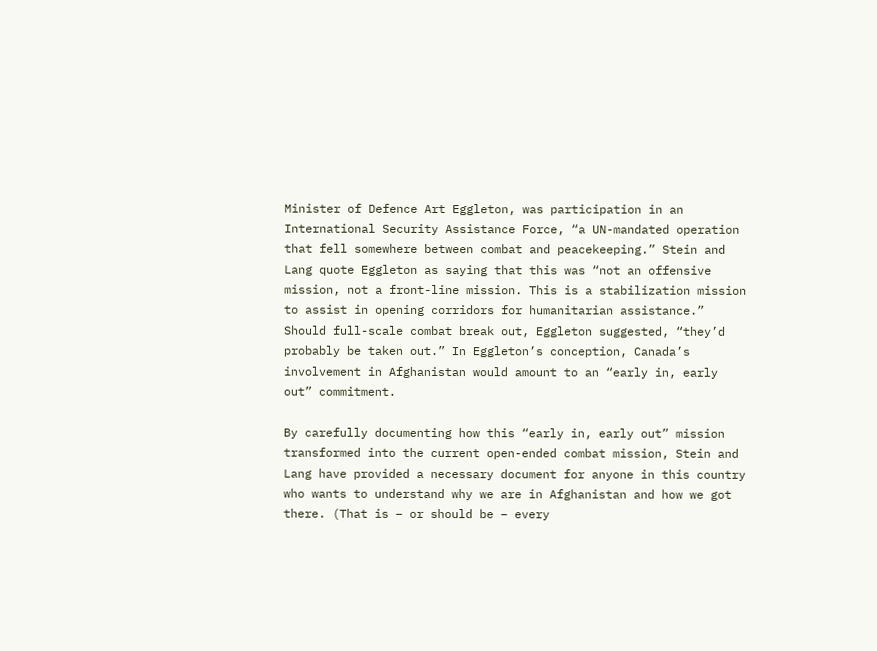Minister of Defence Art Eggleton, was participation in an International Security Assistance Force, “a UN-mandated operation that fell somewhere between combat and peacekeeping.” Stein and Lang quote Eggleton as saying that this was “not an offensive mission, not a front-line mission. This is a stabilization mission to assist in opening corridors for humanitarian assistance.” Should full-scale combat break out, Eggleton suggested, “they’d probably be taken out.” In Eggleton’s conception, Canada’s involvement in Afghanistan would amount to an “early in, early out” commitment.

By carefully documenting how this “early in, early out” mission transformed into the current open-ended combat mission, Stein and Lang have provided a necessary document for anyone in this country who wants to understand why we are in Afghanistan and how we got there. (That is – or should be – every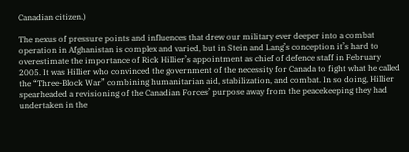Canadian citizen.)

The nexus of pressure points and influences that drew our military ever deeper into a combat operation in Afghanistan is complex and varied, but in Stein and Lang’s conception it’s hard to overestimate the importance of Rick Hillier’s appointment as chief of defence staff in February 2005. It was Hillier who convinced the government of the necessity for Canada to fight what he called the “Three-Block War” combining humanitarian aid, stabilization, and combat. In so doing, Hillier spearheaded a revisioning of the Canadian Forces’ purpose away from the peacekeeping they had undertaken in the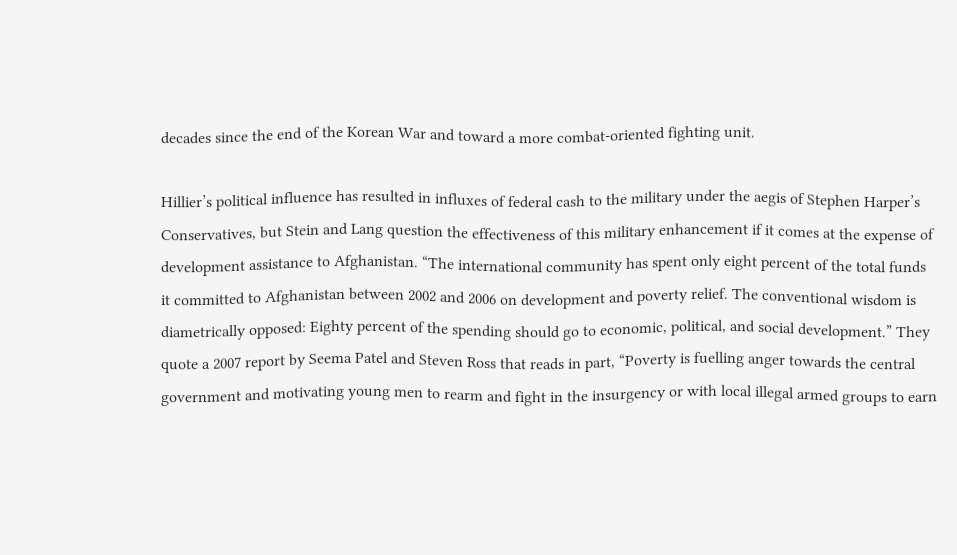decades since the end of the Korean War and toward a more combat-oriented fighting unit.

Hillier’s political influence has resulted in influxes of federal cash to the military under the aegis of Stephen Harper’s Conservatives, but Stein and Lang question the effectiveness of this military enhancement if it comes at the expense of development assistance to Afghanistan. “The international community has spent only eight percent of the total funds it committed to Afghanistan between 2002 and 2006 on development and poverty relief. The conventional wisdom is diametrically opposed: Eighty percent of the spending should go to economic, political, and social development.” They quote a 2007 report by Seema Patel and Steven Ross that reads in part, “Poverty is fuelling anger towards the central government and motivating young men to rearm and fight in the insurgency or with local illegal armed groups to earn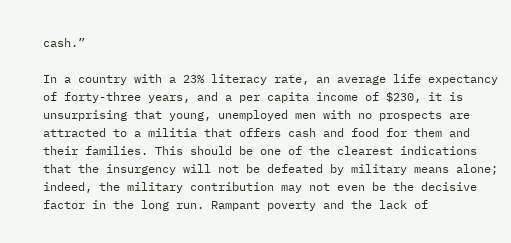cash.”

In a country with a 23% literacy rate, an average life expectancy of forty-three years, and a per capita income of $230, it is unsurprising that young, unemployed men with no prospects are attracted to a militia that offers cash and food for them and their families. This should be one of the clearest indications that the insurgency will not be defeated by military means alone; indeed, the military contribution may not even be the decisive factor in the long run. Rampant poverty and the lack of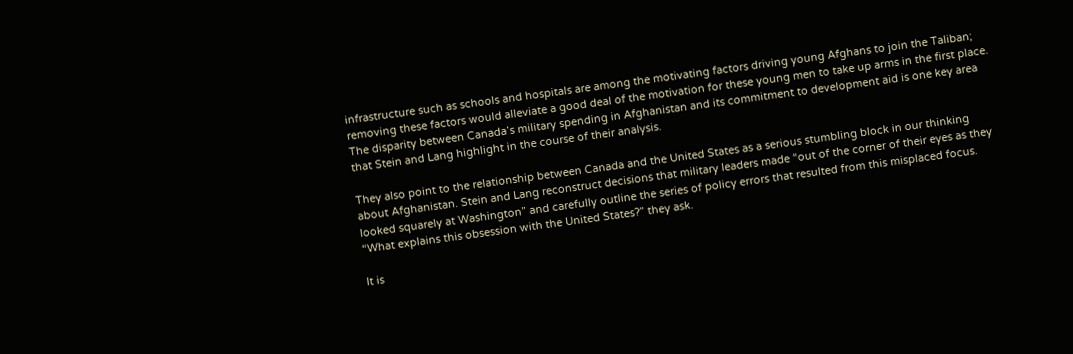infrastructure such as schools and hospitals are among the motivating factors driving young Afghans to join the Taliban; removing these factors would alleviate a good deal of the motivation for these young men to take up arms in the first place. The disparity between Canada’s military spending in Afghanistan and its commitment to development aid is one key area that Stein and Lang highlight in the course of their analysis.

They also point to the relationship between Canada and the United States as a serious stumbling block in our thinking about Afghanistan. Stein and Lang reconstruct decisions that military leaders made “out of the corner of their eyes as they looked squarely at Washington” and carefully outline the series of policy errors that resulted from this misplaced focus. “What explains this obsession with the United States?” they ask.

It is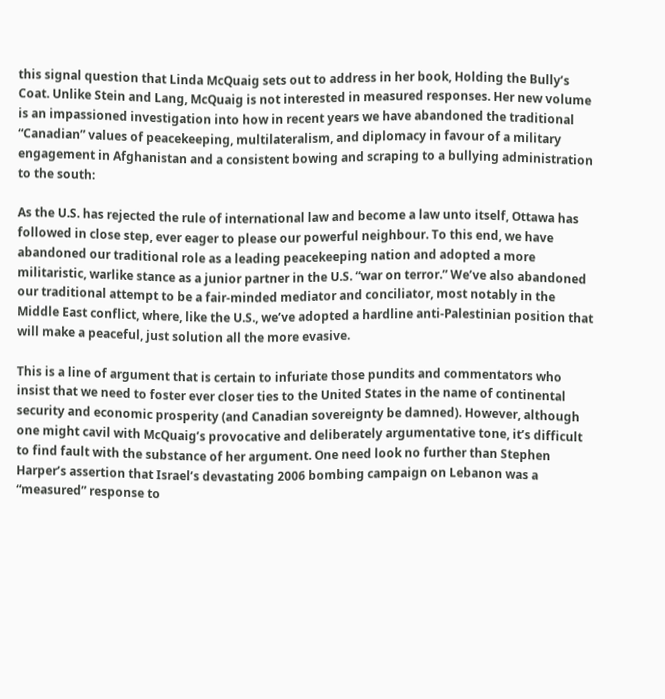this signal question that Linda McQuaig sets out to address in her book, Holding the Bully’s Coat. Unlike Stein and Lang, McQuaig is not interested in measured responses. Her new volume is an impassioned investigation into how in recent years we have abandoned the traditional “Canadian” values of peacekeeping, multilateralism, and diplomacy in favour of a military engagement in Afghanistan and a consistent bowing and scraping to a bullying administration to the south:

As the U.S. has rejected the rule of international law and become a law unto itself, Ottawa has followed in close step, ever eager to please our powerful neighbour. To this end, we have abandoned our traditional role as a leading peacekeeping nation and adopted a more militaristic, warlike stance as a junior partner in the U.S. “war on terror.” We’ve also abandoned our traditional attempt to be a fair-minded mediator and conciliator, most notably in the Middle East conflict, where, like the U.S., we’ve adopted a hardline anti-Palestinian position that will make a peaceful, just solution all the more evasive.

This is a line of argument that is certain to infuriate those pundits and commentators who insist that we need to foster ever closer ties to the United States in the name of continental security and economic prosperity (and Canadian sovereignty be damned). However, although one might cavil with McQuaig’s provocative and deliberately argumentative tone, it’s difficult to find fault with the substance of her argument. One need look no further than Stephen Harper’s assertion that Israel’s devastating 2006 bombing campaign on Lebanon was a “measured” response to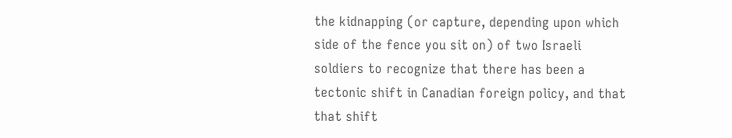the kidnapping (or capture, depending upon which side of the fence you sit on) of two Israeli soldiers to recognize that there has been a tectonic shift in Canadian foreign policy, and that that shift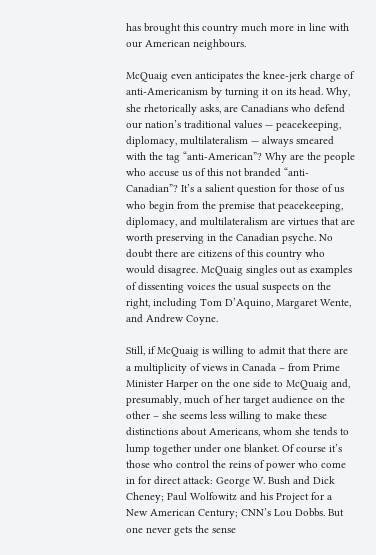has brought this country much more in line with our American neighbours.

McQuaig even anticipates the knee-jerk charge of anti-Americanism by turning it on its head. Why, she rhetorically asks, are Canadians who defend our nation’s traditional values — peacekeeping, diplomacy, multilateralism — always smeared with the tag “anti-American”? Why are the people who accuse us of this not branded “anti-Canadian”? It’s a salient question for those of us who begin from the premise that peacekeeping, diplomacy, and multilateralism are virtues that are worth preserving in the Canadian psyche. No doubt there are citizens of this country who would disagree. McQuaig singles out as examples of dissenting voices the usual suspects on the right, including Tom D’Aquino, Margaret Wente, and Andrew Coyne.

Still, if McQuaig is willing to admit that there are a multiplicity of views in Canada – from Prime Minister Harper on the one side to McQuaig and, presumably, much of her target audience on the other – she seems less willing to make these distinctions about Americans, whom she tends to lump together under one blanket. Of course it’s those who control the reins of power who come in for direct attack: George W. Bush and Dick Cheney; Paul Wolfowitz and his Project for a New American Century; CNN’s Lou Dobbs. But one never gets the sense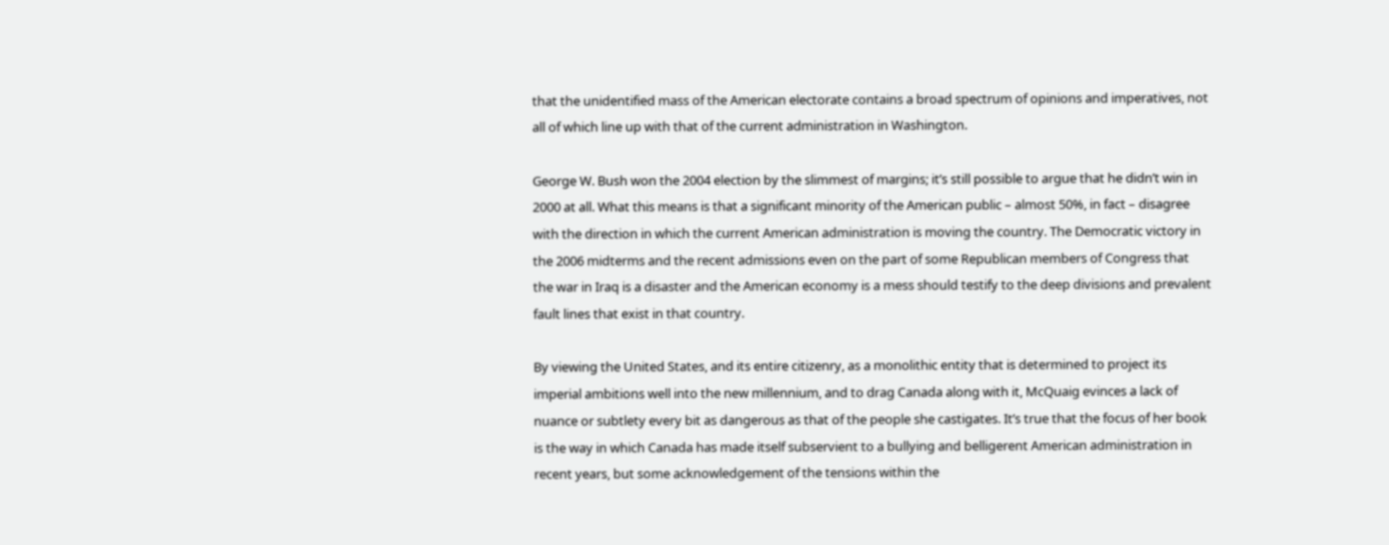that the unidentified mass of the American electorate contains a broad spectrum of opinions and imperatives, not all of which line up with that of the current administration in Washington.

George W. Bush won the 2004 election by the slimmest of margins; it’s still possible to argue that he didn’t win in 2000 at all. What this means is that a significant minority of the American public – almost 50%, in fact – disagree with the direction in which the current American administration is moving the country. The Democratic victory in the 2006 midterms and the recent admissions even on the part of some Republican members of Congress that the war in Iraq is a disaster and the American economy is a mess should testify to the deep divisions and prevalent fault lines that exist in that country.

By viewing the United States, and its entire citizenry, as a monolithic entity that is determined to project its imperial ambitions well into the new millennium, and to drag Canada along with it, McQuaig evinces a lack of nuance or subtlety every bit as dangerous as that of the people she castigates. It’s true that the focus of her book is the way in which Canada has made itself subservient to a bullying and belligerent American administration in recent years, but some acknowledgement of the tensions within the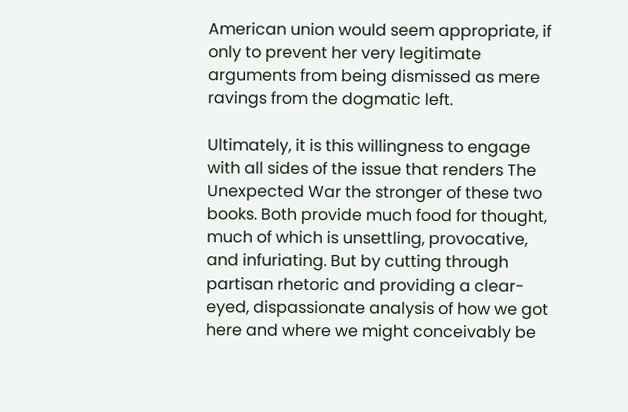American union would seem appropriate, if only to prevent her very legitimate arguments from being dismissed as mere ravings from the dogmatic left.

Ultimately, it is this willingness to engage with all sides of the issue that renders The Unexpected War the stronger of these two books. Both provide much food for thought, much of which is unsettling, provocative, and infuriating. But by cutting through partisan rhetoric and providing a clear-eyed, dispassionate analysis of how we got here and where we might conceivably be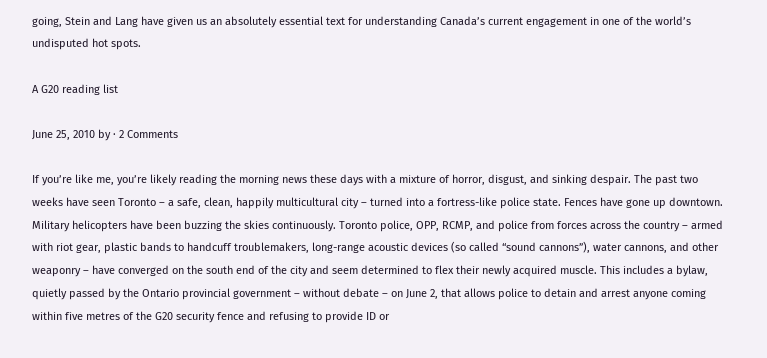going, Stein and Lang have given us an absolutely essential text for understanding Canada’s current engagement in one of the world’s undisputed hot spots.

A G20 reading list

June 25, 2010 by · 2 Comments

If you’re like me, you’re likely reading the morning news these days with a mixture of horror, disgust, and sinking despair. The past two weeks have seen Toronto – a safe, clean, happily multicultural city – turned into a fortress-like police state. Fences have gone up downtown. Military helicopters have been buzzing the skies continuously. Toronto police, OPP, RCMP, and police from forces across the country – armed with riot gear, plastic bands to handcuff troublemakers, long-range acoustic devices (so called “sound cannons”), water cannons, and other weaponry – have converged on the south end of the city and seem determined to flex their newly acquired muscle. This includes a bylaw, quietly passed by the Ontario provincial government – without debate – on June 2, that allows police to detain and arrest anyone coming within five metres of the G20 security fence and refusing to provide ID or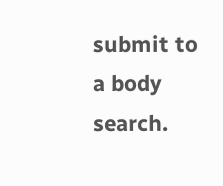submit to a body search.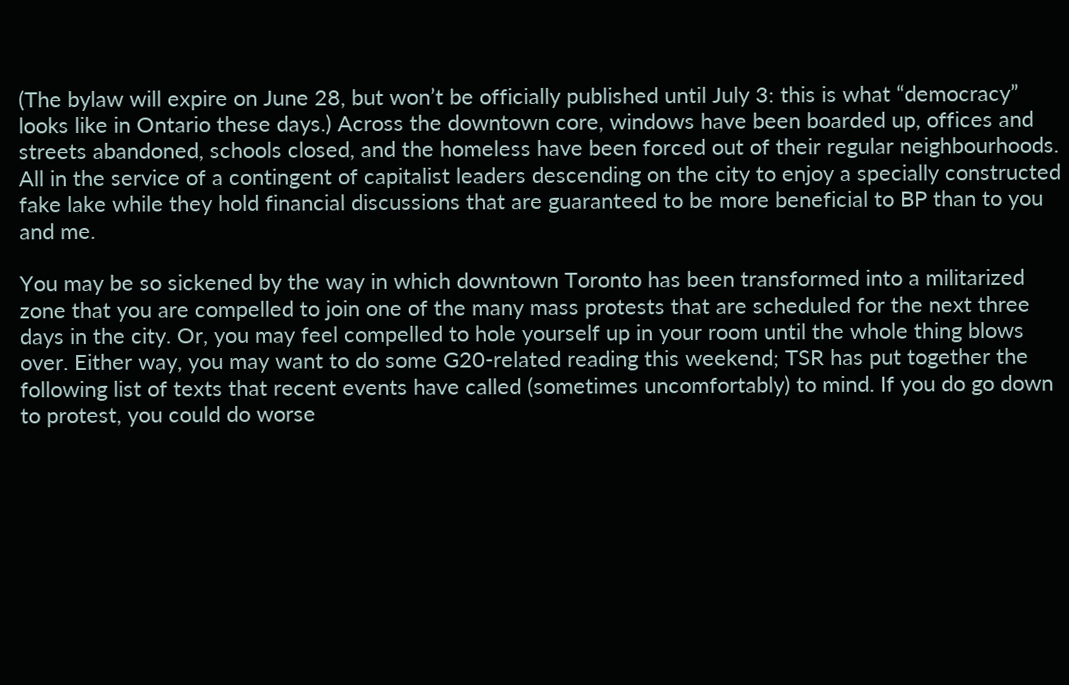(The bylaw will expire on June 28, but won’t be officially published until July 3: this is what “democracy” looks like in Ontario these days.) Across the downtown core, windows have been boarded up, offices and streets abandoned, schools closed, and the homeless have been forced out of their regular neighbourhoods. All in the service of a contingent of capitalist leaders descending on the city to enjoy a specially constructed fake lake while they hold financial discussions that are guaranteed to be more beneficial to BP than to you and me.

You may be so sickened by the way in which downtown Toronto has been transformed into a militarized zone that you are compelled to join one of the many mass protests that are scheduled for the next three days in the city. Or, you may feel compelled to hole yourself up in your room until the whole thing blows over. Either way, you may want to do some G20-related reading this weekend; TSR has put together the following list of texts that recent events have called (sometimes uncomfortably) to mind. If you do go down to protest, you could do worse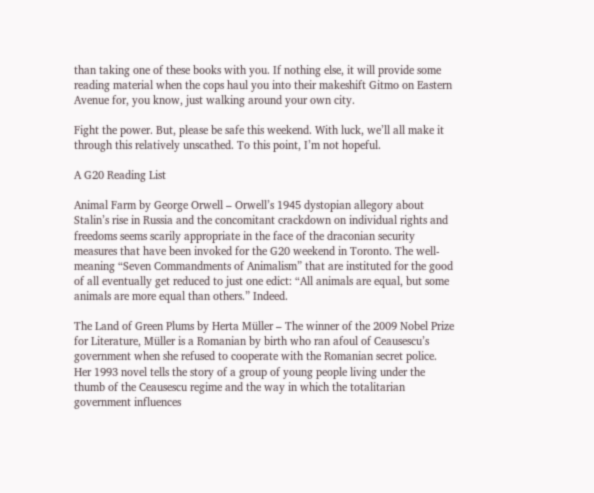than taking one of these books with you. If nothing else, it will provide some reading material when the cops haul you into their makeshift Gitmo on Eastern Avenue for, you know, just walking around your own city.

Fight the power. But, please be safe this weekend. With luck, we’ll all make it through this relatively unscathed. To this point, I’m not hopeful.

A G20 Reading List

Animal Farm by George Orwell – Orwell’s 1945 dystopian allegory about Stalin’s rise in Russia and the concomitant crackdown on individual rights and freedoms seems scarily appropriate in the face of the draconian security measures that have been invoked for the G20 weekend in Toronto. The well-meaning “Seven Commandments of Animalism” that are instituted for the good of all eventually get reduced to just one edict: “All animals are equal, but some animals are more equal than others.” Indeed.

The Land of Green Plums by Herta Müller – The winner of the 2009 Nobel Prize for Literature, Müller is a Romanian by birth who ran afoul of Ceausescu’s government when she refused to cooperate with the Romanian secret police. Her 1993 novel tells the story of a group of young people living under the thumb of the Ceausescu regime and the way in which the totalitarian government influences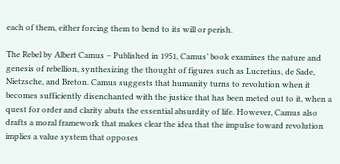each of them, either forcing them to bend to its will or perish.

The Rebel by Albert Camus – Published in 1951, Camus’ book examines the nature and genesis of rebellion, synthesizing the thought of figures such as Lucretius, de Sade, Nietzsche, and Breton. Camus suggests that humanity turns to revolution when it becomes sufficiently disenchanted with the justice that has been meted out to it, when a quest for order and clarity abuts the essential absurdity of life. However, Camus also drafts a moral framework that makes clear the idea that the impulse toward revolution implies a value system that opposes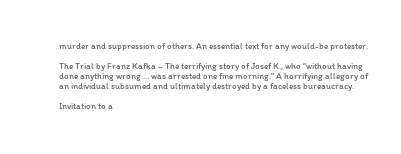murder and suppression of others. An essential text for any would-be protester.

The Trial by Franz Kafka – The terrifying story of Josef K., who “without having done anything wrong … was arrested one fine morning.” A horrifying allegory of an individual subsumed and ultimately destroyed by a faceless bureaucracy.

Invitation to a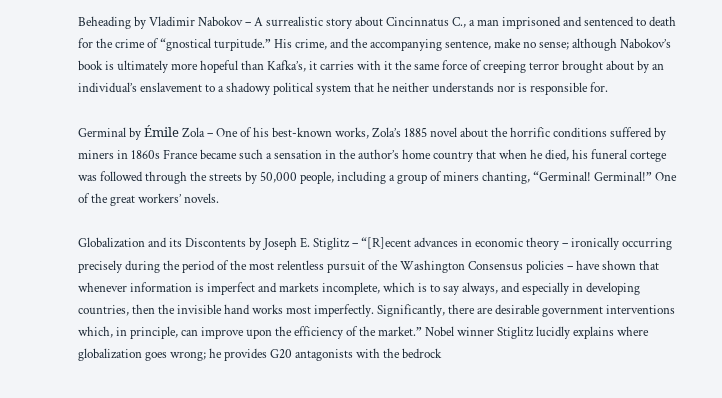Beheading by Vladimir Nabokov – A surrealistic story about Cincinnatus C., a man imprisoned and sentenced to death for the crime of “gnostical turpitude.” His crime, and the accompanying sentence, make no sense; although Nabokov’s book is ultimately more hopeful than Kafka’s, it carries with it the same force of creeping terror brought about by an individual’s enslavement to a shadowy political system that he neither understands nor is responsible for.

Germinal by Émile Zola – One of his best-known works, Zola’s 1885 novel about the horrific conditions suffered by miners in 1860s France became such a sensation in the author’s home country that when he died, his funeral cortege was followed through the streets by 50,000 people, including a group of miners chanting, “Germinal! Germinal!” One of the great workers’ novels.

Globalization and its Discontents by Joseph E. Stiglitz – “[R]ecent advances in economic theory – ironically occurring precisely during the period of the most relentless pursuit of the Washington Consensus policies – have shown that whenever information is imperfect and markets incomplete, which is to say always, and especially in developing countries, then the invisible hand works most imperfectly. Significantly, there are desirable government interventions which, in principle, can improve upon the efficiency of the market.” Nobel winner Stiglitz lucidly explains where globalization goes wrong; he provides G20 antagonists with the bedrock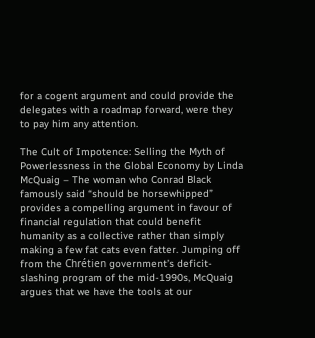for a cogent argument and could provide the delegates with a roadmap forward, were they to pay him any attention.

The Cult of Impotence: Selling the Myth of Powerlessness in the Global Economy by Linda McQuaig – The woman who Conrad Black famously said “should be horsewhipped” provides a compelling argument in favour of financial regulation that could benefit humanity as a collective rather than simply making a few fat cats even fatter. Jumping off from the Chrétien government’s deficit-slashing program of the mid-1990s, McQuaig argues that we have the tools at our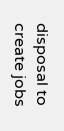disposal to create jobs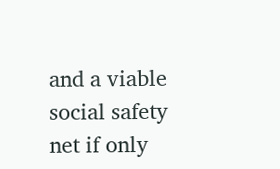and a viable social safety net if only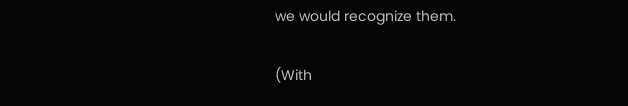we would recognize them.

(With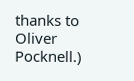thanks to Oliver Pocknell.)